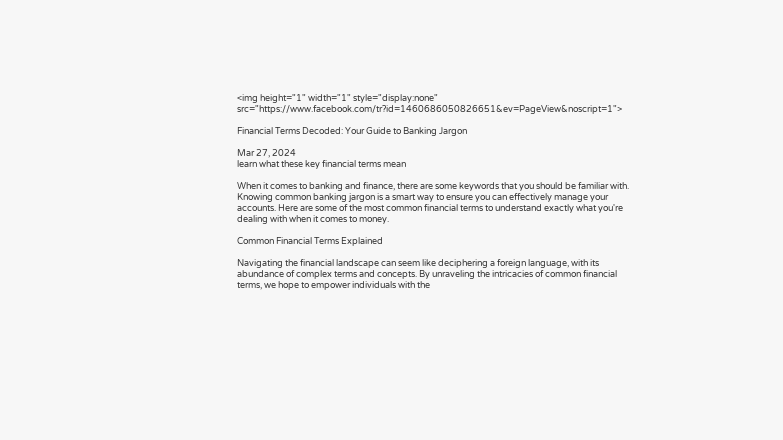<img height="1" width="1" style="display:none" src="https://www.facebook.com/tr?id=1460686050826651&ev=PageView&noscript=1">

Financial Terms Decoded: Your Guide to Banking Jargon

Mar 27, 2024
learn what these key financial terms mean

When it comes to banking and finance, there are some keywords that you should be familiar with. Knowing common banking jargon is a smart way to ensure you can effectively manage your accounts. Here are some of the most common financial terms to understand exactly what you're dealing with when it comes to money.

Common Financial Terms Explained

Navigating the financial landscape can seem like deciphering a foreign language, with its abundance of complex terms and concepts. By unraveling the intricacies of common financial terms, we hope to empower individuals with the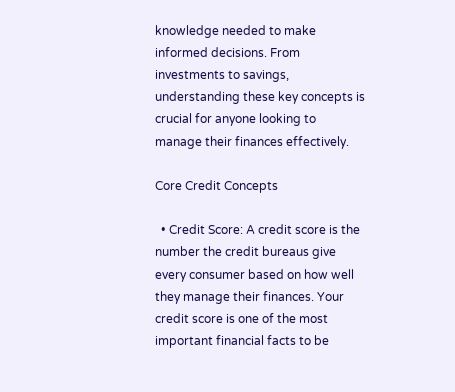knowledge needed to make informed decisions. From investments to savings, understanding these key concepts is crucial for anyone looking to manage their finances effectively.

Core Credit Concepts

  • Credit Score: A credit score is the number the credit bureaus give every consumer based on how well they manage their finances. Your credit score is one of the most important financial facts to be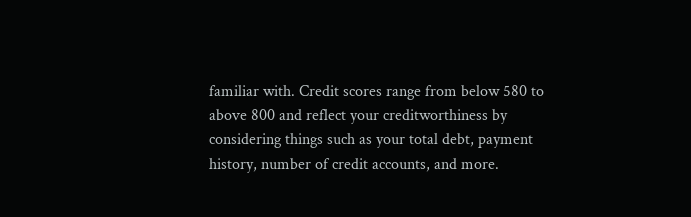familiar with. Credit scores range from below 580 to above 800 and reflect your creditworthiness by considering things such as your total debt, payment history, number of credit accounts, and more.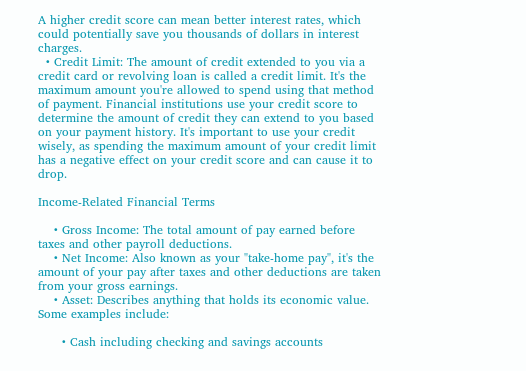A higher credit score can mean better interest rates, which could potentially save you thousands of dollars in interest charges.
  • Credit Limit: The amount of credit extended to you via a credit card or revolving loan is called a credit limit. It's the maximum amount you're allowed to spend using that method of payment. Financial institutions use your credit score to determine the amount of credit they can extend to you based on your payment history. It's important to use your credit wisely, as spending the maximum amount of your credit limit has a negative effect on your credit score and can cause it to drop.

Income-Related Financial Terms

    • Gross Income: The total amount of pay earned before taxes and other payroll deductions.
    • Net Income: Also known as your "take-home pay", it's the amount of your pay after taxes and other deductions are taken from your gross earnings.
    • Asset: Describes anything that holds its economic value. Some examples include:

      • Cash including checking and savings accounts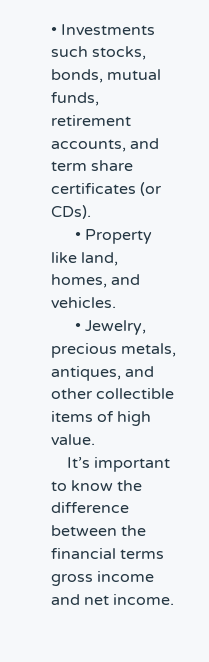• Investments such stocks, bonds, mutual funds, retirement accounts, and term share certificates (or CDs).
      • Property like land, homes, and vehicles.
      • Jewelry, precious metals, antiques, and other collectible items of high value.
    It’s important to know the difference between the financial terms gross income and net income.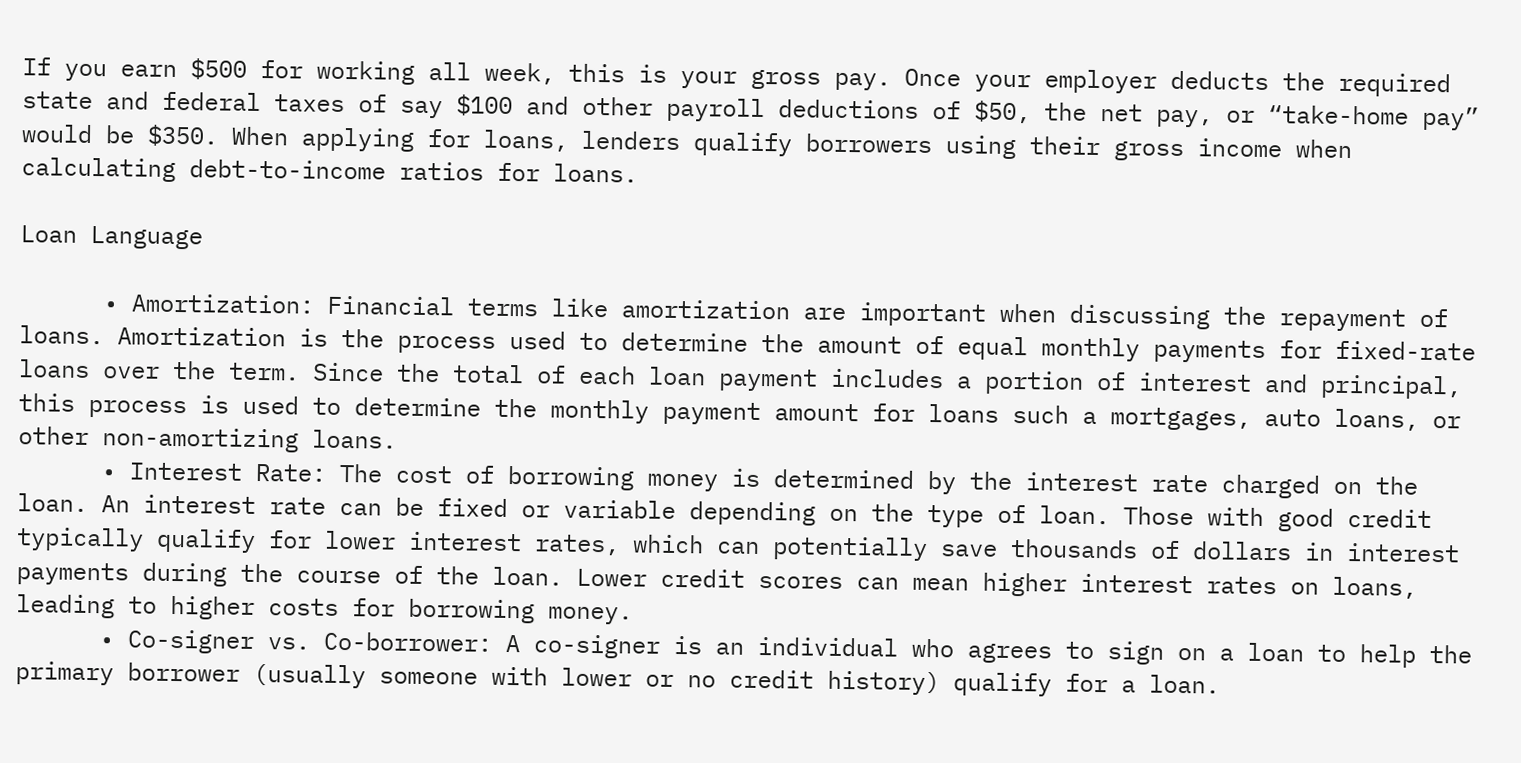If you earn $500 for working all week, this is your gross pay. Once your employer deducts the required state and federal taxes of say $100 and other payroll deductions of $50, the net pay, or “take-home pay” would be $350. When applying for loans, lenders qualify borrowers using their gross income when calculating debt-to-income ratios for loans.

Loan Language

      • Amortization: Financial terms like amortization are important when discussing the repayment of loans. Amortization is the process used to determine the amount of equal monthly payments for fixed-rate loans over the term. Since the total of each loan payment includes a portion of interest and principal, this process is used to determine the monthly payment amount for loans such a mortgages, auto loans, or other non-amortizing loans.
      • Interest Rate: The cost of borrowing money is determined by the interest rate charged on the loan. An interest rate can be fixed or variable depending on the type of loan. Those with good credit typically qualify for lower interest rates, which can potentially save thousands of dollars in interest payments during the course of the loan. Lower credit scores can mean higher interest rates on loans, leading to higher costs for borrowing money.
      • Co-signer vs. Co-borrower: A co-signer is an individual who agrees to sign on a loan to help the primary borrower (usually someone with lower or no credit history) qualify for a loan.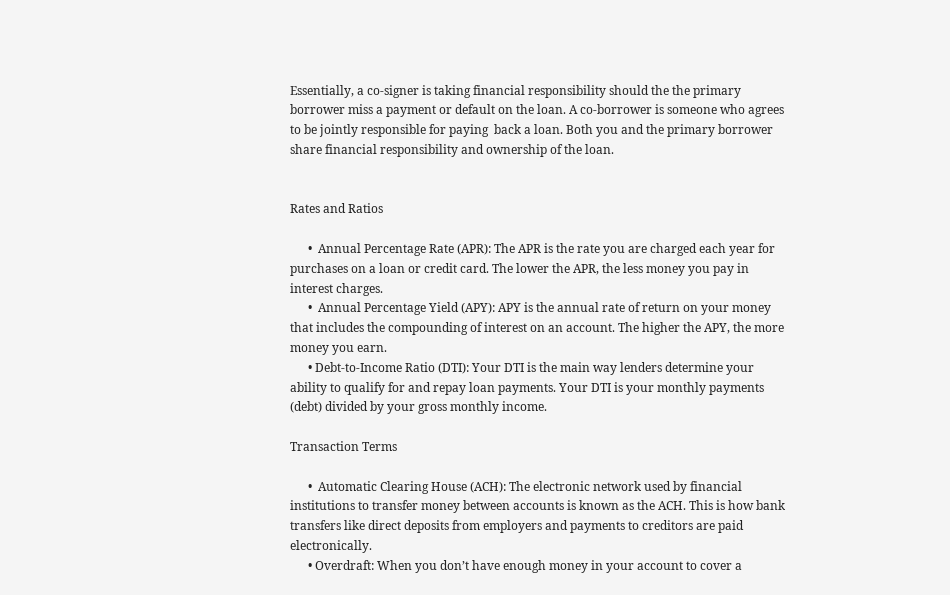Essentially, a co-signer is taking financial responsibility should the the primary borrower miss a payment or default on the loan. A co-borrower is someone who agrees to be jointly responsible for paying  back a loan. Both you and the primary borrower share financial responsibility and ownership of the loan.


Rates and Ratios

      •  Annual Percentage Rate (APR): The APR is the rate you are charged each year for purchases on a loan or credit card. The lower the APR, the less money you pay in interest charges.
      •  Annual Percentage Yield (APY): APY is the annual rate of return on your money that includes the compounding of interest on an account. The higher the APY, the more money you earn.
      • Debt-to-Income Ratio (DTI): Your DTI is the main way lenders determine your ability to qualify for and repay loan payments. Your DTI is your monthly payments (debt) divided by your gross monthly income.

Transaction Terms

      •  Automatic Clearing House (ACH): The electronic network used by financial institutions to transfer money between accounts is known as the ACH. This is how bank transfers like direct deposits from employers and payments to creditors are paid electronically.
      • Overdraft: When you don’t have enough money in your account to cover a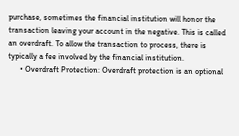purchase, sometimes the financial institution will honor the transaction leaving your account in the negative. This is called an overdraft. To allow the transaction to process, there is typically a fee involved by the financial institution.
      • Overdraft Protection: Overdraft protection is an optional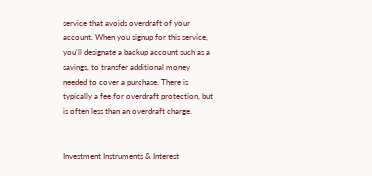service that avoids overdraft of your account. When you signup for this service, you'll designate a backup account such as a savings, to transfer additional money needed to cover a purchase. There is typically a fee for overdraft protection, but is often less than an overdraft charge.


Investment Instruments & Interest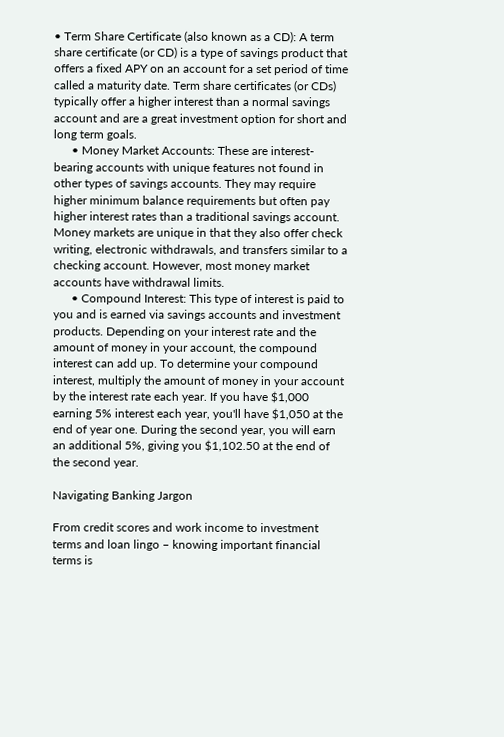• Term Share Certificate (also known as a CD): A term share certificate (or CD) is a type of savings product that offers a fixed APY on an account for a set period of time called a maturity date. Term share certificates (or CDs) typically offer a higher interest than a normal savings account and are a great investment option for short and long term goals.
      • Money Market Accounts: These are interest-bearing accounts with unique features not found in other types of savings accounts. They may require higher minimum balance requirements but often pay higher interest rates than a traditional savings account. Money markets are unique in that they also offer check writing, electronic withdrawals, and transfers similar to a checking account. However, most money market accounts have withdrawal limits.
      • Compound Interest: This type of interest is paid to you and is earned via savings accounts and investment products. Depending on your interest rate and the amount of money in your account, the compound interest can add up. To determine your compound interest, multiply the amount of money in your account by the interest rate each year. If you have $1,000 earning 5% interest each year, you'll have $1,050 at the end of year one. During the second year, you will earn an additional 5%, giving you $1,102.50 at the end of the second year.

Navigating Banking Jargon

From credit scores and work income to investment terms and loan lingo – knowing important financial terms is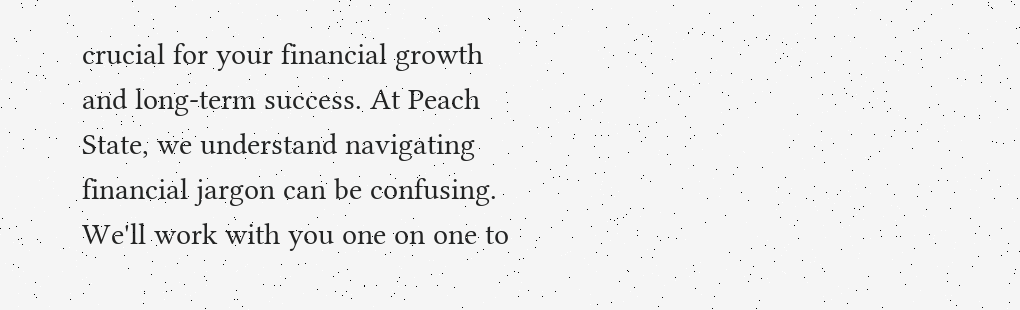crucial for your financial growth and long-term success. At Peach State, we understand navigating financial jargon can be confusing. We'll work with you one on one to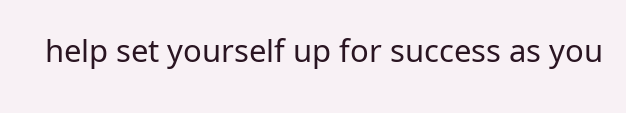help set yourself up for success as you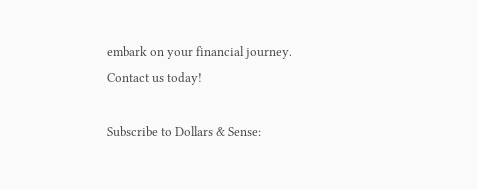embark on your financial journey. Contact us today!

Subscribe to Dollars & Sense: